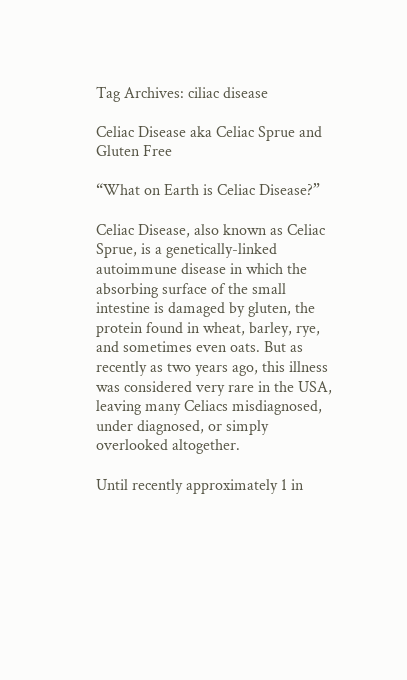Tag Archives: ciliac disease

Celiac Disease aka Celiac Sprue and Gluten Free

“What on Earth is Celiac Disease?”

Celiac Disease, also known as Celiac Sprue, is a genetically-linked autoimmune disease in which the absorbing surface of the small intestine is damaged by gluten, the protein found in wheat, barley, rye, and sometimes even oats. But as recently as two years ago, this illness was considered very rare in the USA, leaving many Celiacs misdiagnosed, under diagnosed, or simply overlooked altogether.

Until recently approximately 1 in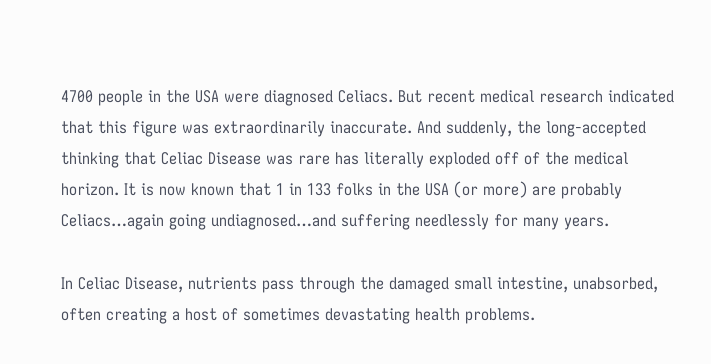4700 people in the USA were diagnosed Celiacs. But recent medical research indicated that this figure was extraordinarily inaccurate. And suddenly, the long-accepted thinking that Celiac Disease was rare has literally exploded off of the medical horizon. It is now known that 1 in 133 folks in the USA (or more) are probably Celiacs…again going undiagnosed…and suffering needlessly for many years.

In Celiac Disease, nutrients pass through the damaged small intestine, unabsorbed, often creating a host of sometimes devastating health problems.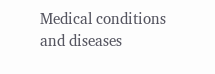Medical conditions and diseases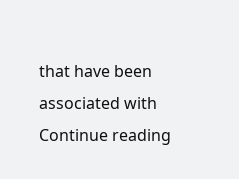that have been associated with Continue reading